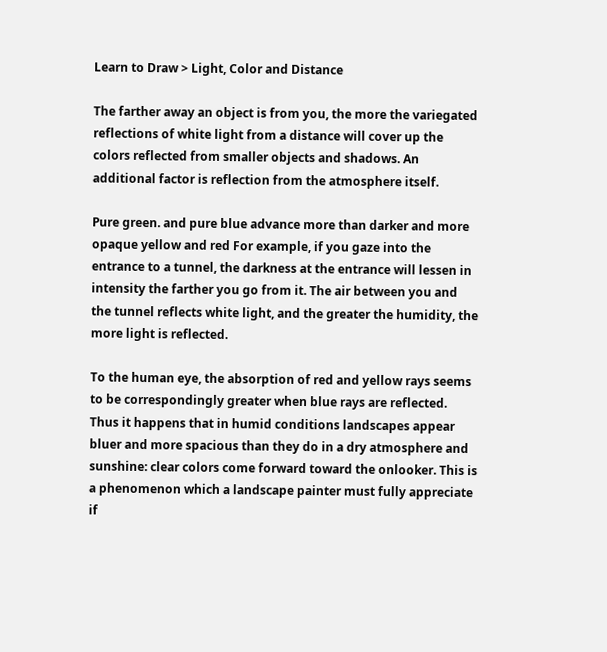Learn to Draw > Light, Color and Distance

The farther away an object is from you, the more the variegated reflections of white light from a distance will cover up the colors reflected from smaller objects and shadows. An additional factor is reflection from the atmosphere itself.

Pure green. and pure blue advance more than darker and more opaque yellow and red For example, if you gaze into the entrance to a tunnel, the darkness at the entrance will lessen in intensity the farther you go from it. The air between you and the tunnel reflects white light, and the greater the humidity, the more light is reflected.

To the human eye, the absorption of red and yellow rays seems to be correspondingly greater when blue rays are reflected. Thus it happens that in humid conditions landscapes appear bluer and more spacious than they do in a dry atmosphere and sunshine: clear colors come forward toward the onlooker. This is a phenomenon which a landscape painter must fully appreciate if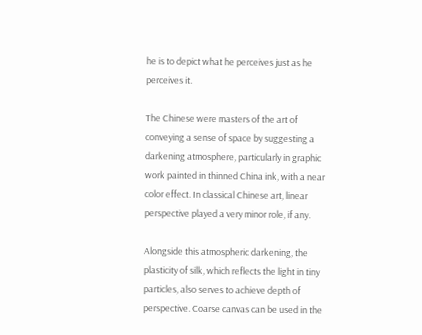he is to depict what he perceives just as he perceives it.

The Chinese were masters of the art of conveying a sense of space by suggesting a darkening atmosphere, particularly in graphic work painted in thinned China ink, with a near color effect. In classical Chinese art, linear perspective played a very minor role, if any.

Alongside this atmospheric darkening, the plasticity of silk, which reflects the light in tiny particles, also serves to achieve depth of perspective. Coarse canvas can be used in the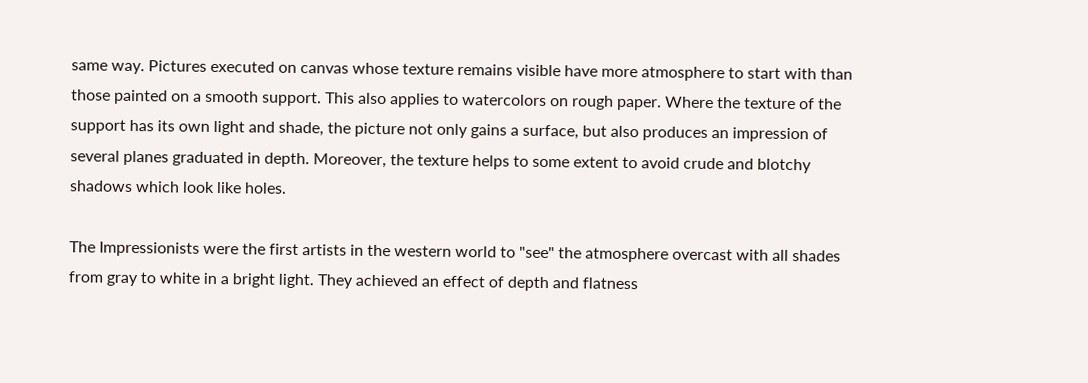same way. Pictures executed on canvas whose texture remains visible have more atmosphere to start with than those painted on a smooth support. This also applies to watercolors on rough paper. Where the texture of the support has its own light and shade, the picture not only gains a surface, but also produces an impression of several planes graduated in depth. Moreover, the texture helps to some extent to avoid crude and blotchy shadows which look like holes.

The Impressionists were the first artists in the western world to "see" the atmosphere overcast with all shades from gray to white in a bright light. They achieved an effect of depth and flatness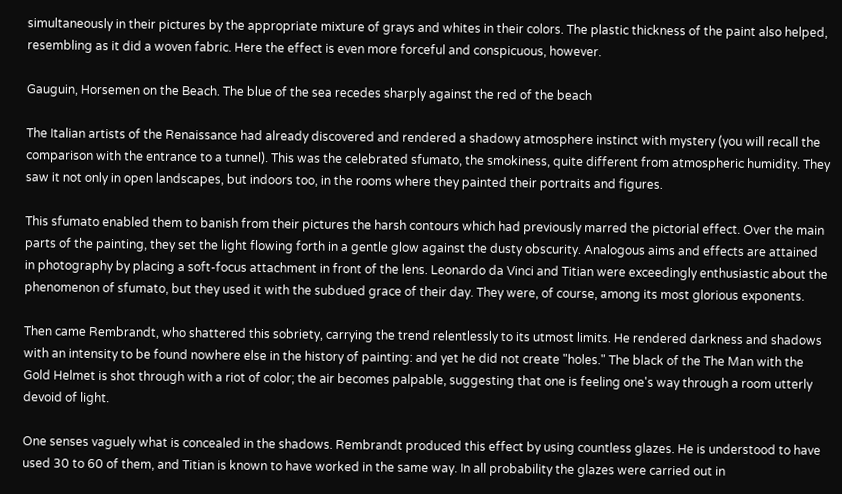simultaneously in their pictures by the appropriate mixture of grays and whites in their colors. The plastic thickness of the paint also helped, resembling as it did a woven fabric. Here the effect is even more forceful and conspicuous, however.

Gauguin, Horsemen on the Beach. The blue of the sea recedes sharply against the red of the beach

The Italian artists of the Renaissance had already discovered and rendered a shadowy atmosphere instinct with mystery (you will recall the comparison with the entrance to a tunnel). This was the celebrated sfumato, the smokiness, quite different from atmospheric humidity. They saw it not only in open landscapes, but indoors too, in the rooms where they painted their portraits and figures.

This sfumato enabled them to banish from their pictures the harsh contours which had previously marred the pictorial effect. Over the main parts of the painting, they set the light flowing forth in a gentle glow against the dusty obscurity. Analogous aims and effects are attained in photography by placing a soft-focus attachment in front of the lens. Leonardo da Vinci and Titian were exceedingly enthusiastic about the phenomenon of sfumato, but they used it with the subdued grace of their day. They were, of course, among its most glorious exponents.

Then came Rembrandt, who shattered this sobriety, carrying the trend relentlessly to its utmost limits. He rendered darkness and shadows with an intensity to be found nowhere else in the history of painting: and yet he did not create "holes." The black of the The Man with the Gold Helmet is shot through with a riot of color; the air becomes palpable, suggesting that one is feeling one's way through a room utterly devoid of light.

One senses vaguely what is concealed in the shadows. Rembrandt produced this effect by using countless glazes. He is understood to have used 30 to 60 of them, and Titian is known to have worked in the same way. In all probability the glazes were carried out in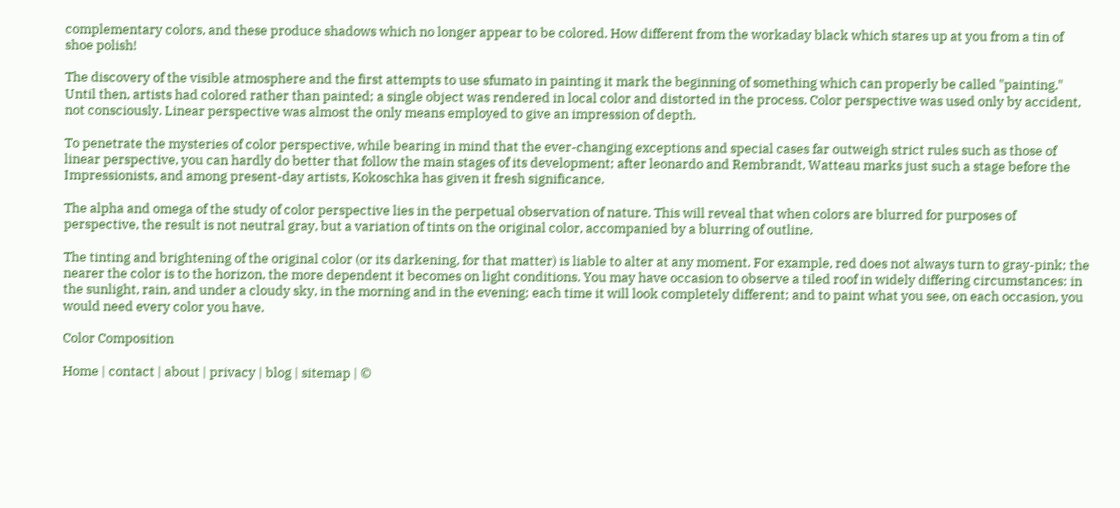complementary colors, and these produce shadows which no longer appear to be colored. How different from the workaday black which stares up at you from a tin of shoe polish!

The discovery of the visible atmosphere and the first attempts to use sfumato in painting it mark the beginning of something which can properly be called "painting." Until then, artists had colored rather than painted; a single object was rendered in local color and distorted in the process. Color perspective was used only by accident, not consciously. Linear perspective was almost the only means employed to give an impression of depth.

To penetrate the mysteries of color perspective, while bearing in mind that the ever-changing exceptions and special cases far outweigh strict rules such as those of linear perspective, you can hardly do better that follow the main stages of its development; after leonardo and Rembrandt, Watteau marks just such a stage before the Impressionists, and among present-day artists, Kokoschka has given it fresh significance.

The alpha and omega of the study of color perspective lies in the perpetual observation of nature. This will reveal that when colors are blurred for purposes of perspective, the result is not neutral gray, but a variation of tints on the original color, accompanied by a blurring of outline.

The tinting and brightening of the original color (or its darkening, for that matter) is liable to alter at any moment. For example, red does not always turn to gray-pink; the nearer the color is to the horizon, the more dependent it becomes on light conditions. You may have occasion to observe a tiled roof in widely differing circumstances: in the sunlight, rain, and under a cloudy sky, in the morning and in the evening; each time it will look completely different; and to paint what you see, on each occasion, you would need every color you have.

Color Composition

Home | contact | about | privacy | blog | sitemap | ©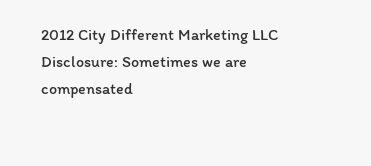2012 City Different Marketing LLC
Disclosure: Sometimes we are compensated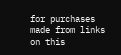for purchases made from links on this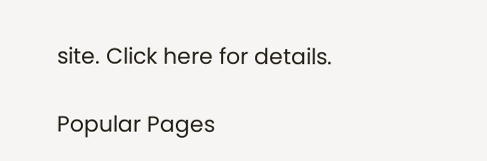site. Click here for details.

Popular Pages